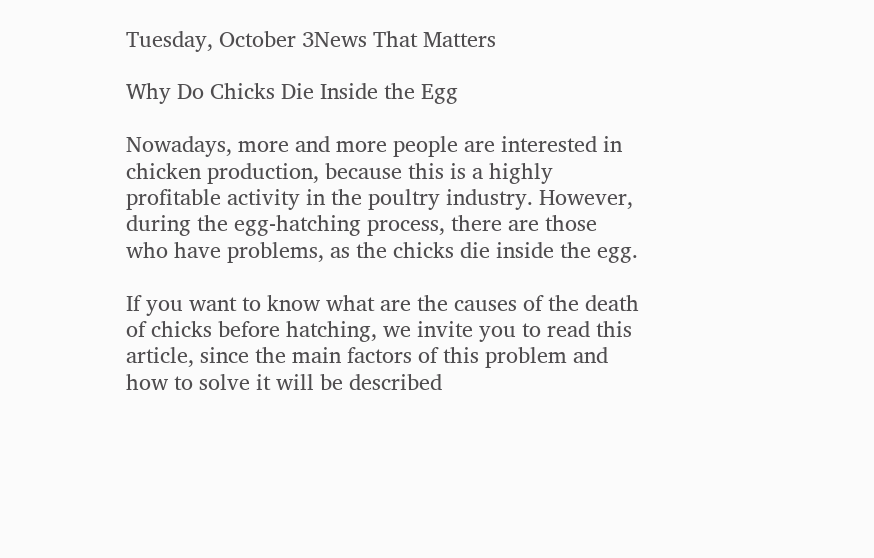Tuesday, October 3News That Matters

Why Do Chicks Die Inside the Egg

Nowadays, more and more people are interested in chicken production, because this is a highly profitable activity in the poultry industry. However, during the egg-hatching process, there are those who have problems, as the chicks die inside the egg.

If you want to know what are the causes of the death of chicks before hatching, we invite you to read this article, since the main factors of this problem and how to solve it will be described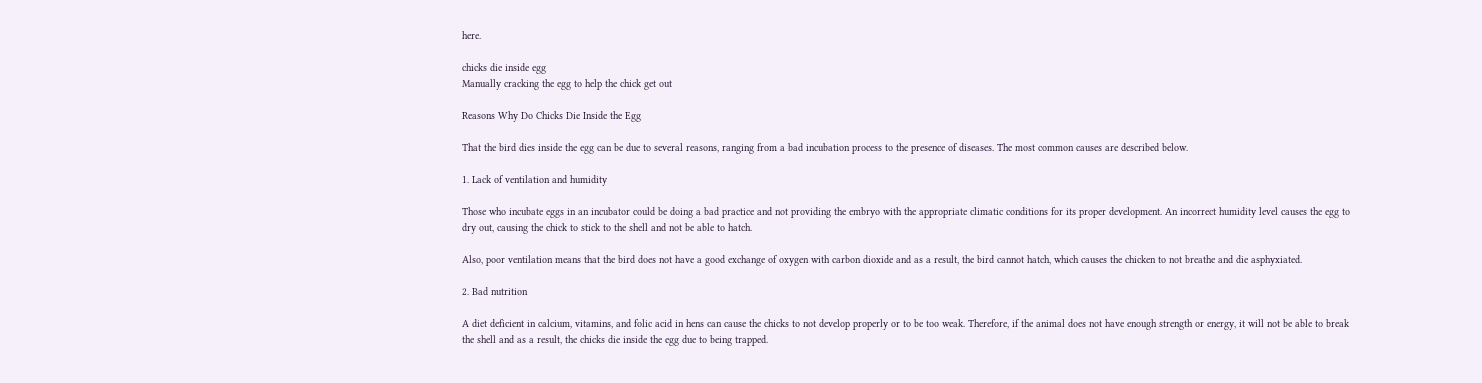here.

chicks die inside egg
Manually cracking the egg to help the chick get out

Reasons Why Do Chicks Die Inside the Egg

That the bird dies inside the egg can be due to several reasons, ranging from a bad incubation process to the presence of diseases. The most common causes are described below.

1. Lack of ventilation and humidity

Those who incubate eggs in an incubator could be doing a bad practice and not providing the embryo with the appropriate climatic conditions for its proper development. An incorrect humidity level causes the egg to dry out, causing the chick to stick to the shell and not be able to hatch.

Also, poor ventilation means that the bird does not have a good exchange of oxygen with carbon dioxide and as a result, the bird cannot hatch, which causes the chicken to not breathe and die asphyxiated.

2. Bad nutrition

A diet deficient in calcium, vitamins, and folic acid in hens can cause the chicks to not develop properly or to be too weak. Therefore, if the animal does not have enough strength or energy, it will not be able to break the shell and as a result, the chicks die inside the egg due to being trapped.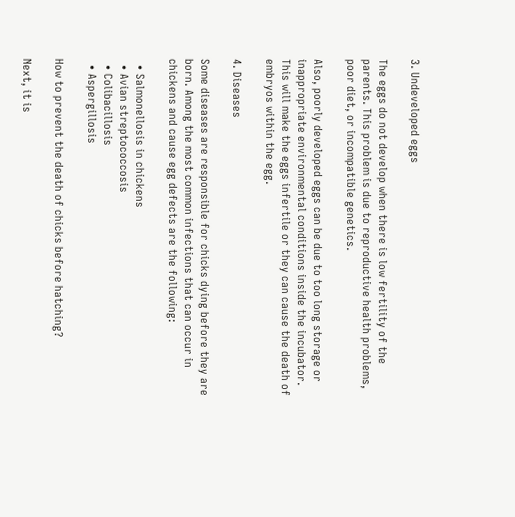3. Undeveloped eggs

The eggs do not develop when there is low fertility of the parents. This problem is due to reproductive health problems, poor diet, or incompatible genetics.

Also, poorly developed eggs can be due to too long storage or inappropriate environmental conditions inside the incubator. This will make the eggs infertile or they can cause the death of embryos within the egg.

4. Diseases

Some diseases are responsible for chicks dying before they are born. Among the most common infections that can occur in chickens and cause egg defects are the following:

  • Salmonellosis in chickens
  • Avian streptococcosis
  • Colibacillosis
  • Aspergillosis

How to prevent the death of chicks before hatching?

Next, it is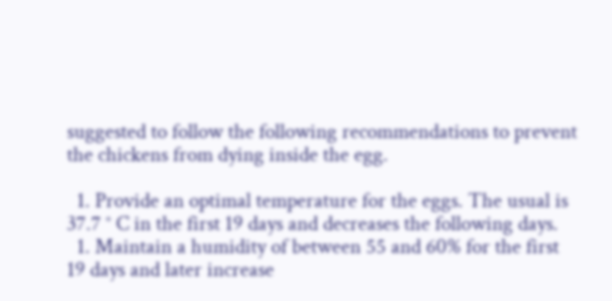suggested to follow the following recommendations to prevent the chickens from dying inside the egg.

  1. Provide an optimal temperature for the eggs. The usual is 37.7 ° C in the first 19 days and decreases the following days.
  1. Maintain a humidity of between 55 and 60% for the first 19 days and later increase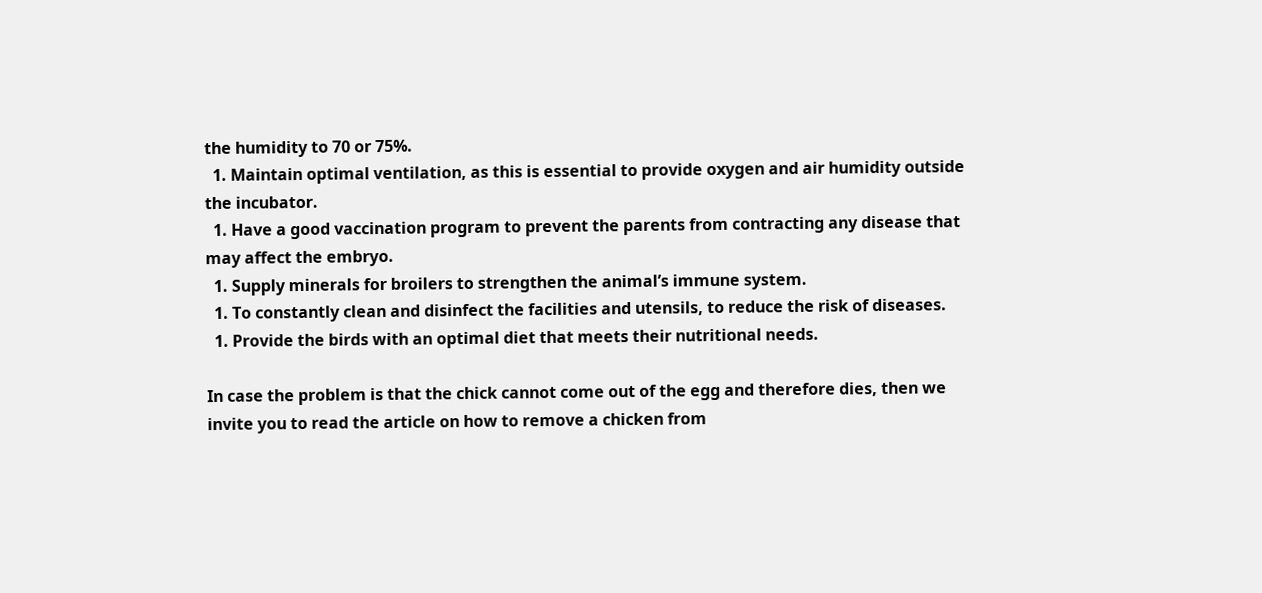the humidity to 70 or 75%.
  1. Maintain optimal ventilation, as this is essential to provide oxygen and air humidity outside the incubator.
  1. Have a good vaccination program to prevent the parents from contracting any disease that may affect the embryo.
  1. Supply minerals for broilers to strengthen the animal’s immune system.
  1. To constantly clean and disinfect the facilities and utensils, to reduce the risk of diseases.
  1. Provide the birds with an optimal diet that meets their nutritional needs.

In case the problem is that the chick cannot come out of the egg and therefore dies, then we invite you to read the article on how to remove a chicken from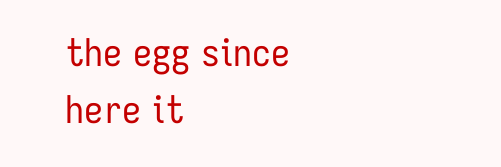the egg since here it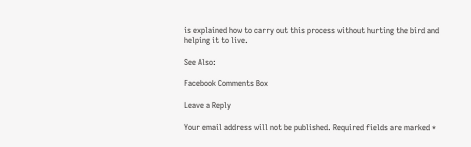is explained how to carry out this process without hurting the bird and helping it to live.

See Also:

Facebook Comments Box

Leave a Reply

Your email address will not be published. Required fields are marked *